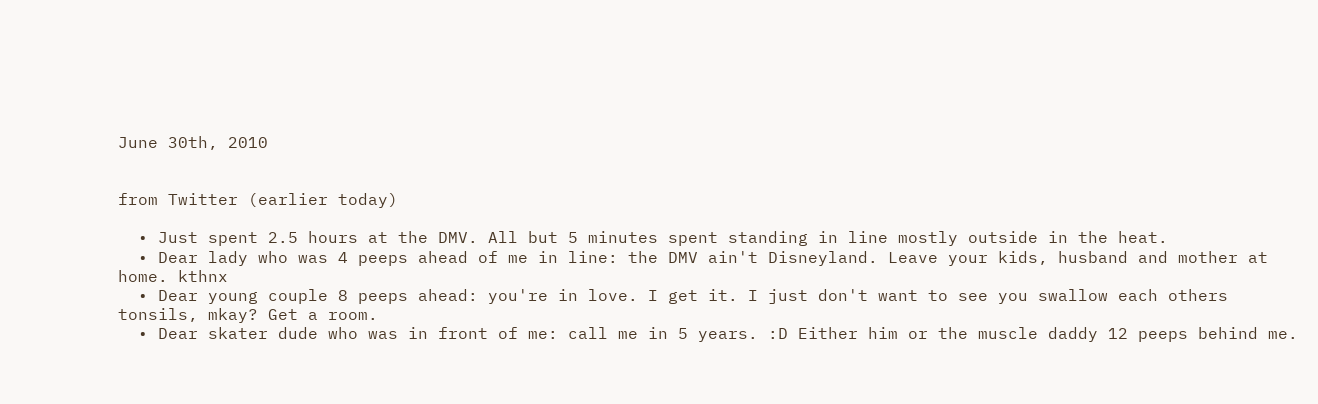June 30th, 2010


from Twitter (earlier today)

  • Just spent 2.5 hours at the DMV. All but 5 minutes spent standing in line mostly outside in the heat.
  • Dear lady who was 4 peeps ahead of me in line: the DMV ain't Disneyland. Leave your kids, husband and mother at home. kthnx
  • Dear young couple 8 peeps ahead: you're in love. I get it. I just don't want to see you swallow each others tonsils, mkay? Get a room.
  • Dear skater dude who was in front of me: call me in 5 years. :D Either him or the muscle daddy 12 peeps behind me.